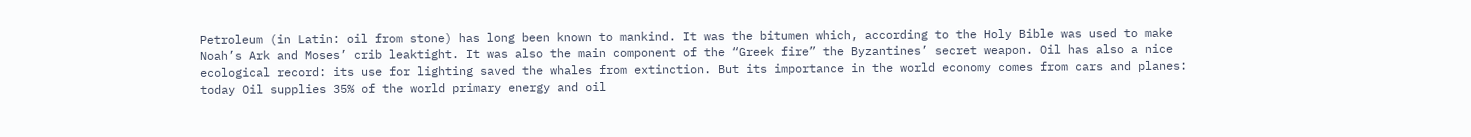Petroleum (in Latin: oil from stone) has long been known to mankind. It was the bitumen which, according to the Holy Bible was used to make Noah’s Ark and Moses’ crib leaktight. It was also the main component of the “Greek fire” the Byzantines’ secret weapon. Oil has also a nice ecological record: its use for lighting saved the whales from extinction. But its importance in the world economy comes from cars and planes: today Oil supplies 35% of the world primary energy and oil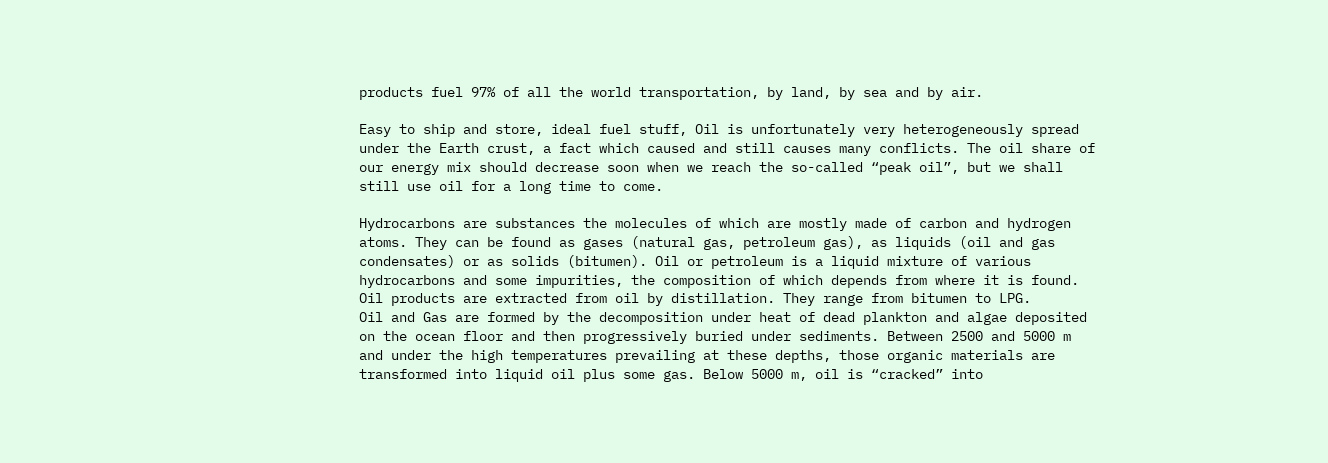products fuel 97% of all the world transportation, by land, by sea and by air.

Easy to ship and store, ideal fuel stuff, Oil is unfortunately very heterogeneously spread under the Earth crust, a fact which caused and still causes many conflicts. The oil share of our energy mix should decrease soon when we reach the so-called “peak oil”, but we shall still use oil for a long time to come.

Hydrocarbons are substances the molecules of which are mostly made of carbon and hydrogen atoms. They can be found as gases (natural gas, petroleum gas), as liquids (oil and gas condensates) or as solids (bitumen). Oil or petroleum is a liquid mixture of various hydrocarbons and some impurities, the composition of which depends from where it is found. Oil products are extracted from oil by distillation. They range from bitumen to LPG.
Oil and Gas are formed by the decomposition under heat of dead plankton and algae deposited on the ocean floor and then progressively buried under sediments. Between 2500 and 5000 m and under the high temperatures prevailing at these depths, those organic materials are transformed into liquid oil plus some gas. Below 5000 m, oil is “cracked” into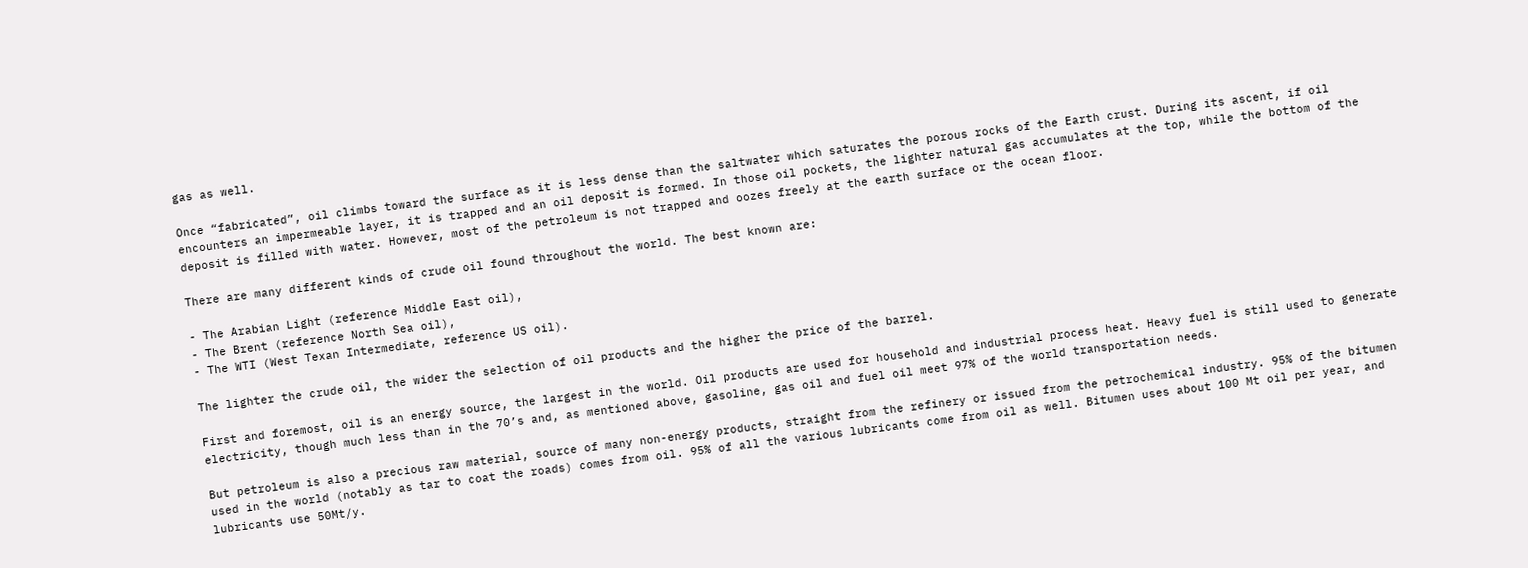gas as well.

Once “fabricated”, oil climbs toward the surface as it is less dense than the saltwater which saturates the porous rocks of the Earth crust. During its ascent, if oil encounters an impermeable layer, it is trapped and an oil deposit is formed. In those oil pockets, the lighter natural gas accumulates at the top, while the bottom of the deposit is filled with water. However, most of the petroleum is not trapped and oozes freely at the earth surface or the ocean floor.

There are many different kinds of crude oil found throughout the world. The best known are:

- The Arabian Light (reference Middle East oil),
- The Brent (reference North Sea oil),
- The WTI (West Texan Intermediate, reference US oil).

The lighter the crude oil, the wider the selection of oil products and the higher the price of the barrel.

First and foremost, oil is an energy source, the largest in the world. Oil products are used for household and industrial process heat. Heavy fuel is still used to generate electricity, though much less than in the 70’s and, as mentioned above, gasoline, gas oil and fuel oil meet 97% of the world transportation needs.

But petroleum is also a precious raw material, source of many non-energy products, straight from the refinery or issued from the petrochemical industry. 95% of the bitumen used in the world (notably as tar to coat the roads) comes from oil. 95% of all the various lubricants come from oil as well. Bitumen uses about 100 Mt oil per year, and lubricants use 50Mt/y.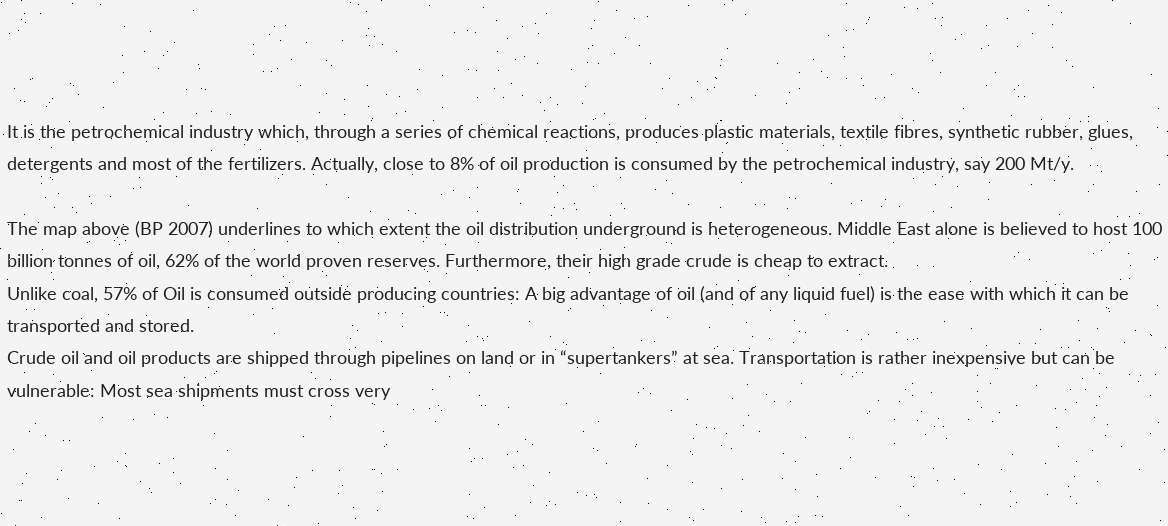It is the petrochemical industry which, through a series of chemical reactions, produces plastic materials, textile fibres, synthetic rubber, glues, detergents and most of the fertilizers. Actually, close to 8% of oil production is consumed by the petrochemical industry, say 200 Mt/y.

The map above (BP 2007) underlines to which extent the oil distribution underground is heterogeneous. Middle East alone is believed to host 100 billion tonnes of oil, 62% of the world proven reserves. Furthermore, their high grade crude is cheap to extract.
Unlike coal, 57% of Oil is consumed outside producing countries: A big advantage of oil (and of any liquid fuel) is the ease with which it can be transported and stored.
Crude oil and oil products are shipped through pipelines on land or in “supertankers” at sea. Transportation is rather inexpensive but can be vulnerable: Most sea shipments must cross very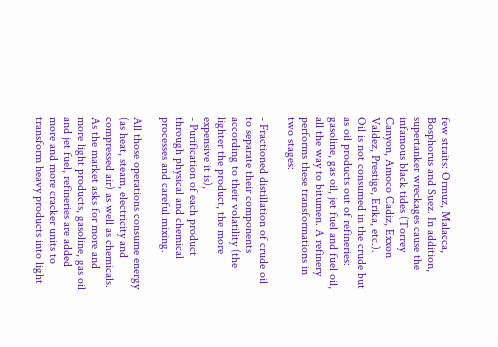few straits: Ormuz, Malacca, Bosphorus and Suez. In addition, supertanker wreckages cause the infamous black tides (Torrey Canyon, Amoco Cadiz, Exxon Valdez, Prestige, Erika, etc.).
Oil is not consumed in the crude but as oil products out of refineries: gasoline, gas oil, jet fuel and fuel oil, all the way to bitumen. A refinery performs these transformations in two stages:

- Fractioned distillation of crude oil to separate their components according to their volatility (the lighter the product, the more expensive it is),
- Purification of each product through physical and chemical processes and careful mixing.

All those operations consume energy (as heat, steam, electricity and compressed air) as well as chemicals. As the market asks for more and more light products, gasoline, gas oil and jet fuel, refineries are added more and more cracker units to transform heavy products into light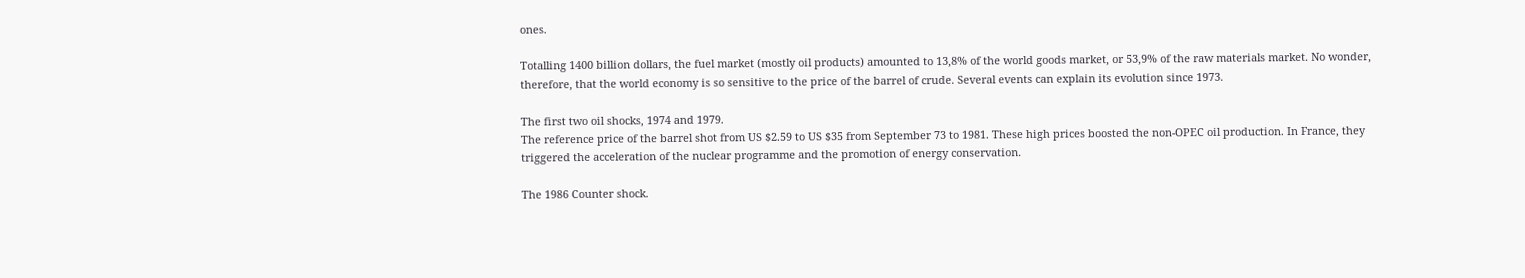ones.

Totalling 1400 billion dollars, the fuel market (mostly oil products) amounted to 13,8% of the world goods market, or 53,9% of the raw materials market. No wonder, therefore, that the world economy is so sensitive to the price of the barrel of crude. Several events can explain its evolution since 1973.

The first two oil shocks, 1974 and 1979.
The reference price of the barrel shot from US $2.59 to US $35 from September 73 to 1981. These high prices boosted the non-OPEC oil production. In France, they triggered the acceleration of the nuclear programme and the promotion of energy conservation.

The 1986 Counter shock.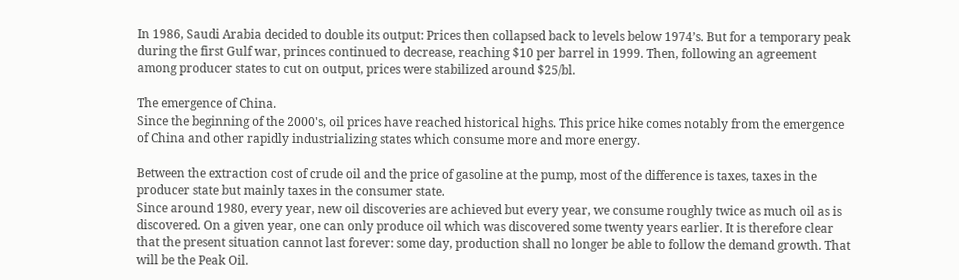In 1986, Saudi Arabia decided to double its output: Prices then collapsed back to levels below 1974’s. But for a temporary peak during the first Gulf war, princes continued to decrease, reaching $10 per barrel in 1999. Then, following an agreement among producer states to cut on output, prices were stabilized around $25/bl.

The emergence of China.
Since the beginning of the 2000's, oil prices have reached historical highs. This price hike comes notably from the emergence of China and other rapidly industrializing states which consume more and more energy.

Between the extraction cost of crude oil and the price of gasoline at the pump, most of the difference is taxes, taxes in the producer state but mainly taxes in the consumer state.
Since around 1980, every year, new oil discoveries are achieved but every year, we consume roughly twice as much oil as is discovered. On a given year, one can only produce oil which was discovered some twenty years earlier. It is therefore clear that the present situation cannot last forever: some day, production shall no longer be able to follow the demand growth. That will be the Peak Oil.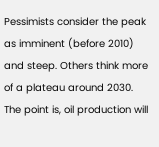Pessimists consider the peak as imminent (before 2010) and steep. Others think more of a plateau around 2030.
The point is, oil production will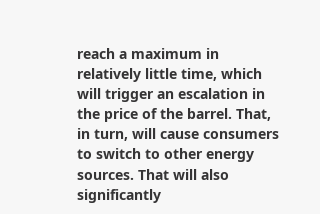reach a maximum in relatively little time, which will trigger an escalation in the price of the barrel. That, in turn, will cause consumers to switch to other energy sources. That will also significantly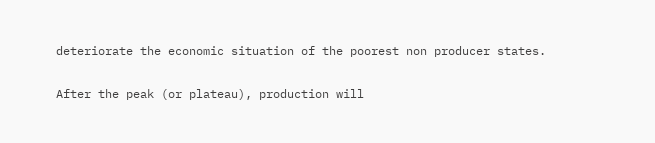deteriorate the economic situation of the poorest non producer states.

After the peak (or plateau), production will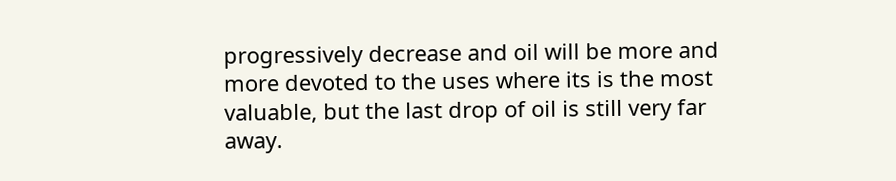progressively decrease and oil will be more and more devoted to the uses where its is the most valuable, but the last drop of oil is still very far away.